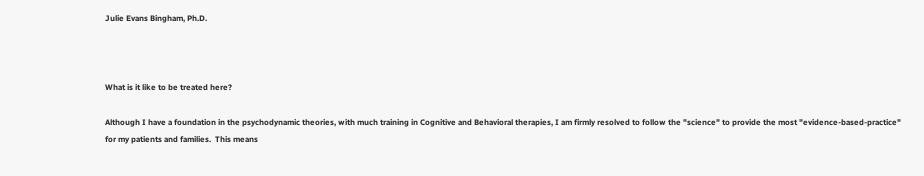Julie Evans Bingham, Ph.D.



What is it like to be treated here?

Although I have a foundation in the psychodynamic theories, with much training in Cognitive and Behavioral therapies, I am firmly resolved to follow the "science" to provide the most "evidence-based-practice" for my patients and families.  This means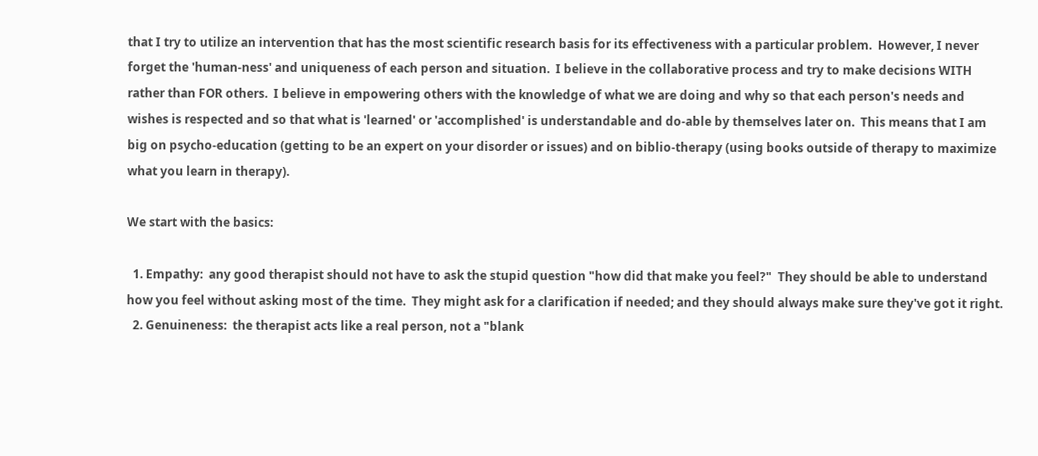that I try to utilize an intervention that has the most scientific research basis for its effectiveness with a particular problem.  However, I never forget the 'human-ness' and uniqueness of each person and situation.  I believe in the collaborative process and try to make decisions WITH rather than FOR others.  I believe in empowering others with the knowledge of what we are doing and why so that each person's needs and wishes is respected and so that what is 'learned' or 'accomplished' is understandable and do-able by themselves later on.  This means that I am big on psycho-education (getting to be an expert on your disorder or issues) and on biblio-therapy (using books outside of therapy to maximize what you learn in therapy).

We start with the basics:

  1. Empathy:  any good therapist should not have to ask the stupid question "how did that make you feel?"  They should be able to understand how you feel without asking most of the time.  They might ask for a clarification if needed; and they should always make sure they've got it right.
  2. Genuineness:  the therapist acts like a real person, not a "blank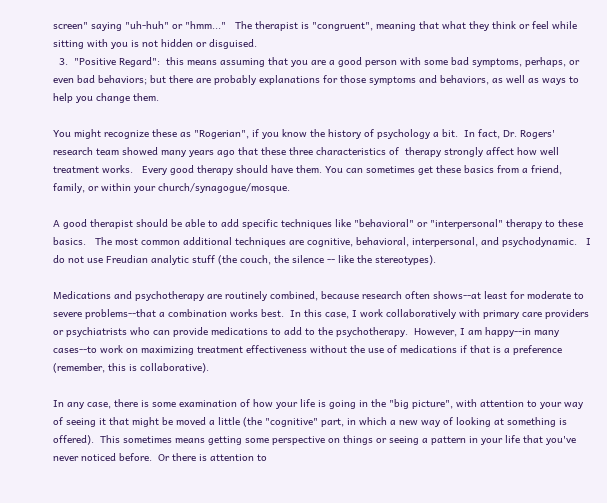screen" saying "uh-huh" or "hmm..."   The therapist is "congruent", meaning that what they think or feel while sitting with you is not hidden or disguised.
  3.  "Positive Regard":  this means assuming that you are a good person with some bad symptoms, perhaps, or even bad behaviors; but there are probably explanations for those symptoms and behaviors, as well as ways to help you change them.

You might recognize these as "Rogerian", if you know the history of psychology a bit.  In fact, Dr. Rogers' research team showed many years ago that these three characteristics of  therapy strongly affect how well treatment works.   Every good therapy should have them. You can sometimes get these basics from a friend, family, or within your church/synagogue/mosque.

A good therapist should be able to add specific techniques like "behavioral" or "interpersonal" therapy to these basics.   The most common additional techniques are cognitive, behavioral, interpersonal, and psychodynamic.   I do not use Freudian analytic stuff (the couch, the silence -- like the stereotypes).

Medications and psychotherapy are routinely combined, because research often shows--at least for moderate to severe problems--that a combination works best.  In this case, I work collaboratively with primary care providers or psychiatrists who can provide medications to add to the psychotherapy.  However, I am happy--in many cases--to work on maximizing treatment effectiveness without the use of medications if that is a preference (remember, this is collaborative).

In any case, there is some examination of how your life is going in the "big picture", with attention to your way of seeing it that might be moved a little (the "cognitive" part, in which a new way of looking at something is offered).  This sometimes means getting some perspective on things or seeing a pattern in your life that you've never noticed before.  Or there is attention to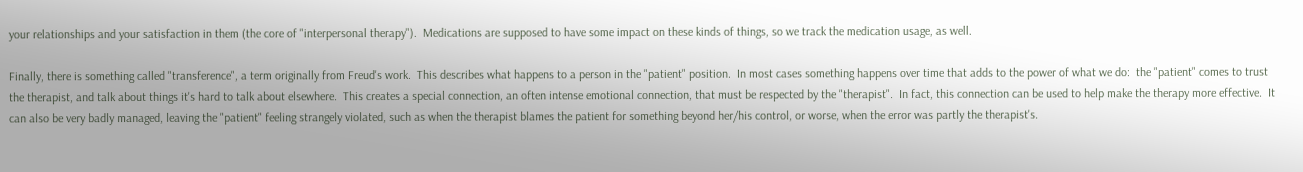your relationships and your satisfaction in them (the core of "interpersonal therapy").  Medications are supposed to have some impact on these kinds of things, so we track the medication usage, as well.

Finally, there is something called "transference", a term originally from Freud's work.  This describes what happens to a person in the "patient" position.  In most cases something happens over time that adds to the power of what we do:  the "patient" comes to trust the therapist, and talk about things it's hard to talk about elsewhere.  This creates a special connection, an often intense emotional connection, that must be respected by the "therapist".  In fact, this connection can be used to help make the therapy more effective.  It can also be very badly managed, leaving the "patient" feeling strangely violated, such as when the therapist blames the patient for something beyond her/his control, or worse, when the error was partly the therapist's.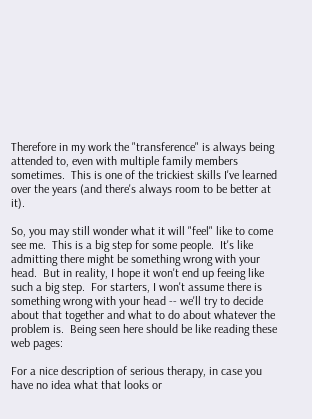Therefore in my work the "transference" is always being attended to, even with multiple family members sometimes.  This is one of the trickiest skills I've learned over the years (and there's always room to be better at it).

So, you may still wonder what it will "feel" like to come see me.  This is a big step for some people.  It's like admitting there might be something wrong with your head.  But in reality, I hope it won't end up feeing like such a big step.  For starters, I won't assume there is something wrong with your head -- we'll try to decide about that together and what to do about whatever the problem is.  Being seen here should be like reading these web pages:

For a nice description of serious therapy, in case you have no idea what that looks or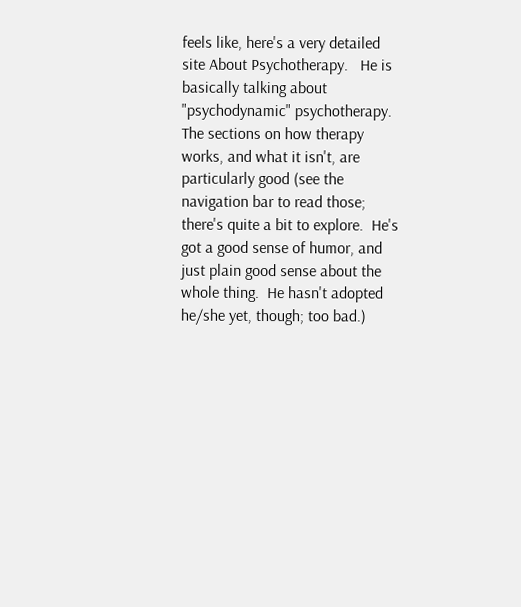feels like, here's a very detailed site About Psychotherapy.   He is basically talking about "psychodynamic" psychotherapy.  The sections on how therapy works, and what it isn't, are particularly good (see the navigation bar to read those; there's quite a bit to explore.  He's got a good sense of humor, and just plain good sense about the whole thing.  He hasn't adopted he/she yet, though; too bad.)